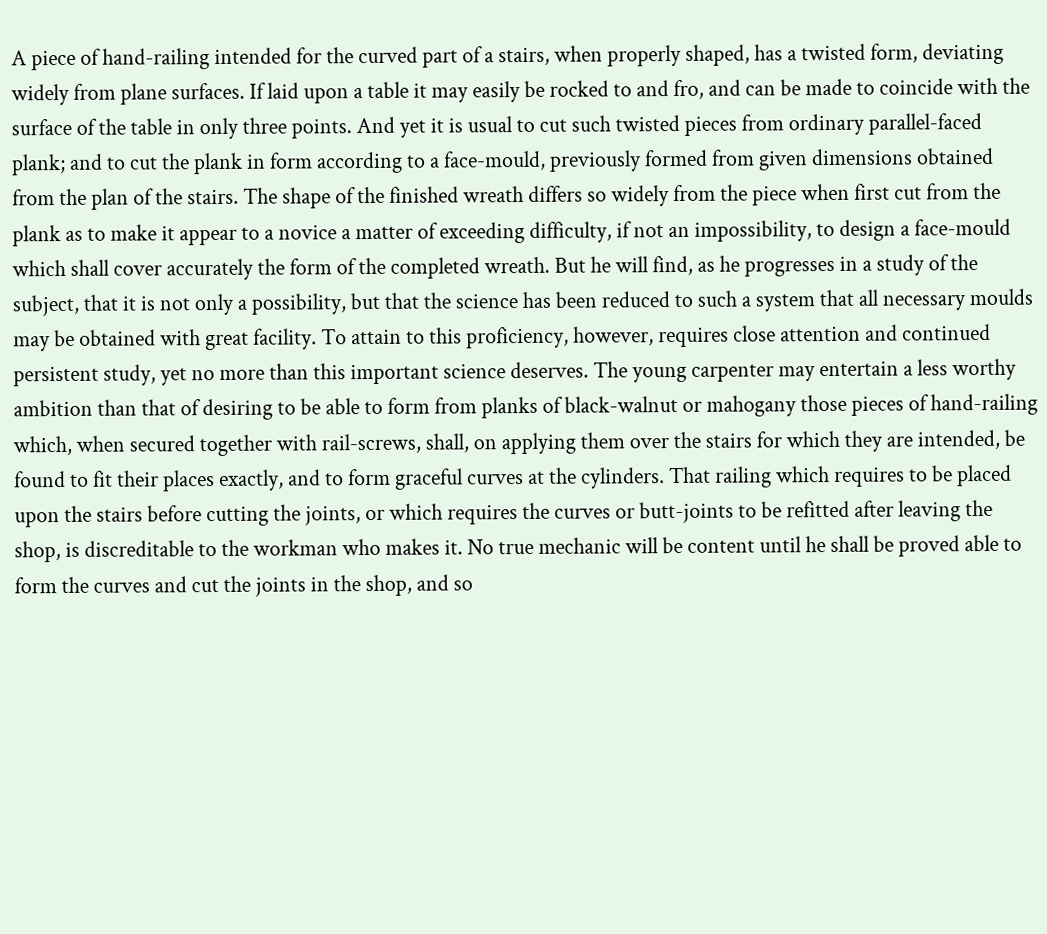A piece of hand-railing intended for the curved part of a stairs, when properly shaped, has a twisted form, deviating widely from plane surfaces. If laid upon a table it may easily be rocked to and fro, and can be made to coincide with the surface of the table in only three points. And yet it is usual to cut such twisted pieces from ordinary parallel-faced plank; and to cut the plank in form according to a face-mould, previously formed from given dimensions obtained from the plan of the stairs. The shape of the finished wreath differs so widely from the piece when first cut from the plank as to make it appear to a novice a matter of exceeding difficulty, if not an impossibility, to design a face-mould which shall cover accurately the form of the completed wreath. But he will find, as he progresses in a study of the subject, that it is not only a possibility, but that the science has been reduced to such a system that all necessary moulds may be obtained with great facility. To attain to this proficiency, however, requires close attention and continued persistent study, yet no more than this important science deserves. The young carpenter may entertain a less worthy ambition than that of desiring to be able to form from planks of black-walnut or mahogany those pieces of hand-railing which, when secured together with rail-screws, shall, on applying them over the stairs for which they are intended, be found to fit their places exactly, and to form graceful curves at the cylinders. That railing which requires to be placed upon the stairs before cutting the joints, or which requires the curves or butt-joints to be refitted after leaving the shop, is discreditable to the workman who makes it. No true mechanic will be content until he shall be proved able to form the curves and cut the joints in the shop, and so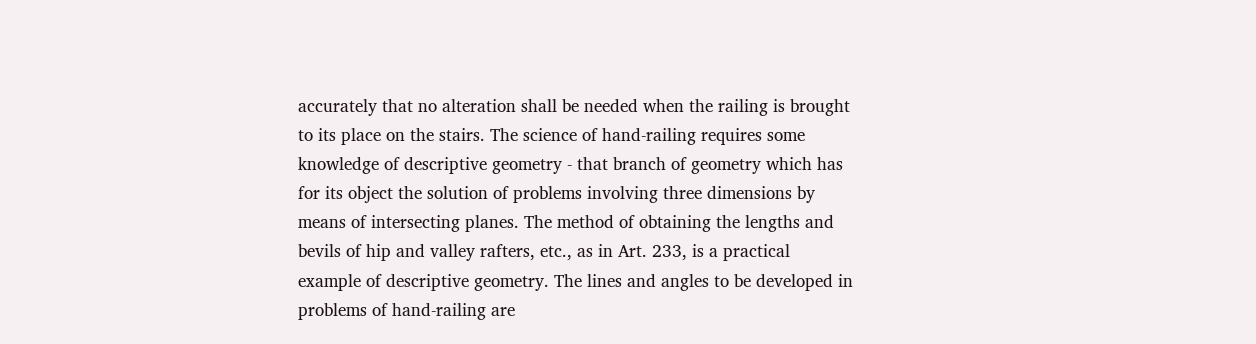accurately that no alteration shall be needed when the railing is brought to its place on the stairs. The science of hand-railing requires some knowledge of descriptive geometry - that branch of geometry which has for its object the solution of problems involving three dimensions by means of intersecting planes. The method of obtaining the lengths and bevils of hip and valley rafters, etc., as in Art. 233, is a practical example of descriptive geometry. The lines and angles to be developed in problems of hand-railing are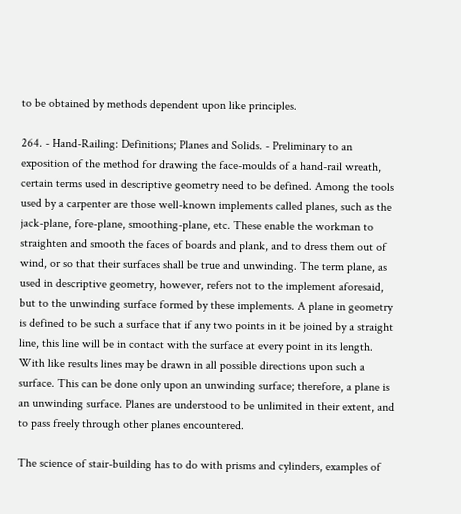to be obtained by methods dependent upon like principles.

264. - Hand-Railing: Definitions; Planes and Solids. - Preliminary to an exposition of the method for drawing the face-moulds of a hand-rail wreath, certain terms used in descriptive geometry need to be defined. Among the tools used by a carpenter are those well-known implements called planes, such as the jack-plane, fore-plane, smoothing-plane, etc. These enable the workman to straighten and smooth the faces of boards and plank, and to dress them out of wind, or so that their surfaces shall be true and unwinding. The term plane, as used in descriptive geometry, however, refers not to the implement aforesaid, but to the unwinding surface formed by these implements. A plane in geometry is defined to be such a surface that if any two points in it be joined by a straight line, this line will be in contact with the surface at every point in its length. With like results lines may be drawn in all possible directions upon such a surface. This can be done only upon an unwinding surface; therefore, a plane is an unwinding surface. Planes are understood to be unlimited in their extent, and to pass freely through other planes encountered.

The science of stair-building has to do with prisms and cylinders, examples of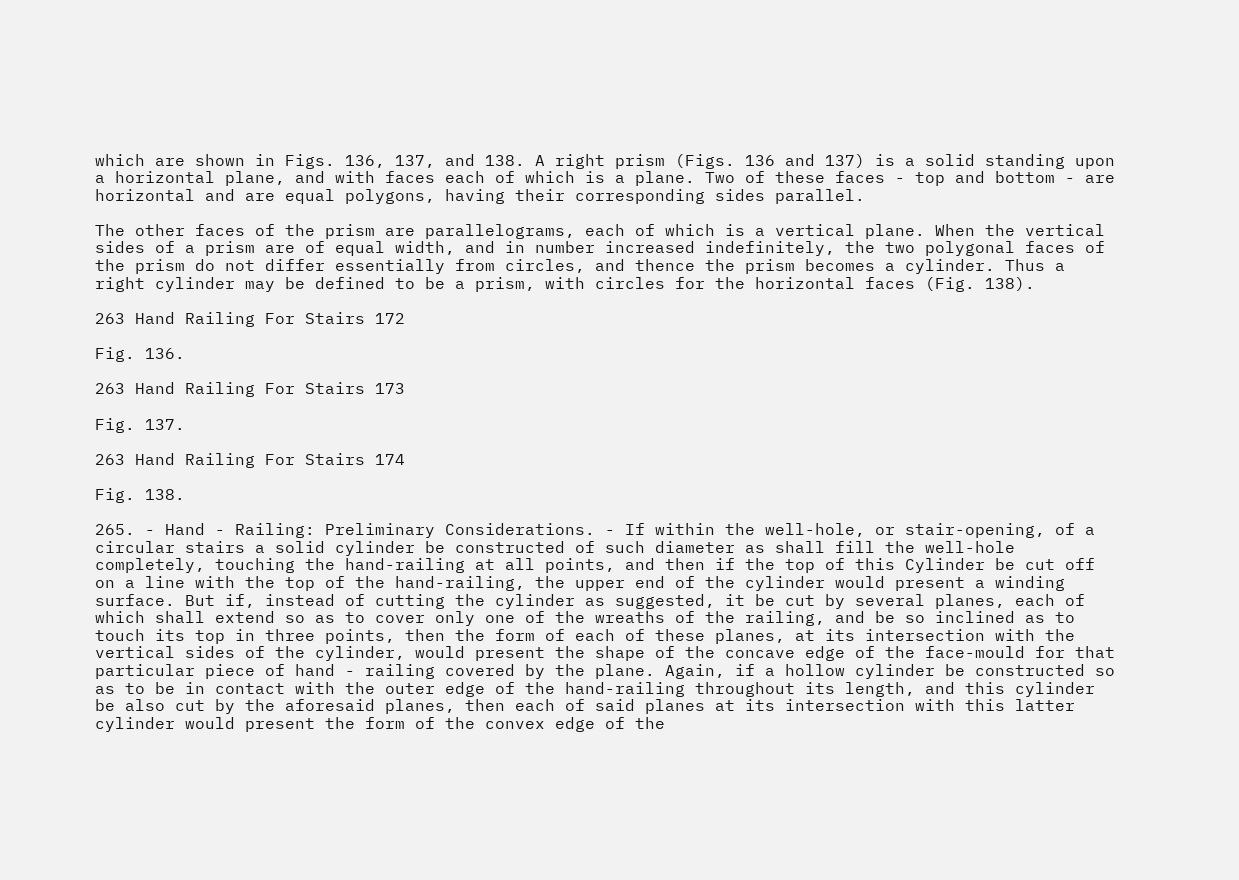which are shown in Figs. 136, 137, and 138. A right prism (Figs. 136 and 137) is a solid standing upon a horizontal plane, and with faces each of which is a plane. Two of these faces - top and bottom - are horizontal and are equal polygons, having their corresponding sides parallel.

The other faces of the prism are parallelograms, each of which is a vertical plane. When the vertical sides of a prism are of equal width, and in number increased indefinitely, the two polygonal faces of the prism do not differ essentially from circles, and thence the prism becomes a cylinder. Thus a right cylinder may be defined to be a prism, with circles for the horizontal faces (Fig. 138).

263 Hand Railing For Stairs 172

Fig. 136.

263 Hand Railing For Stairs 173

Fig. 137.

263 Hand Railing For Stairs 174

Fig. 138.

265. - Hand - Railing: Preliminary Considerations. - If within the well-hole, or stair-opening, of a circular stairs a solid cylinder be constructed of such diameter as shall fill the well-hole completely, touching the hand-railing at all points, and then if the top of this Cylinder be cut off on a line with the top of the hand-railing, the upper end of the cylinder would present a winding surface. But if, instead of cutting the cylinder as suggested, it be cut by several planes, each of which shall extend so as to cover only one of the wreaths of the railing, and be so inclined as to touch its top in three points, then the form of each of these planes, at its intersection with the vertical sides of the cylinder, would present the shape of the concave edge of the face-mould for that particular piece of hand - railing covered by the plane. Again, if a hollow cylinder be constructed so as to be in contact with the outer edge of the hand-railing throughout its length, and this cylinder be also cut by the aforesaid planes, then each of said planes at its intersection with this latter cylinder would present the form of the convex edge of the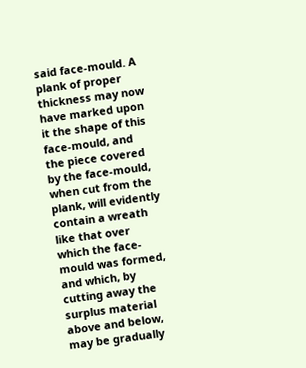said face-mould. A plank of proper thickness may now have marked upon it the shape of this face-mould, and the piece covered by the face-mould, when cut from the plank, will evidently contain a wreath like that over which the face-mould was formed, and which, by cutting away the surplus material above and below, may be gradually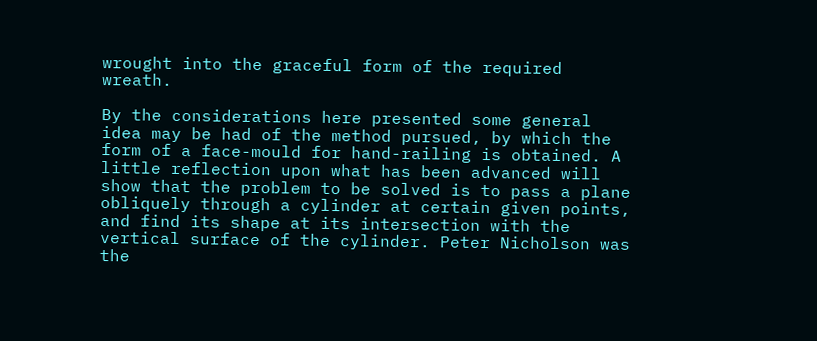wrought into the graceful form of the required wreath.

By the considerations here presented some general idea may be had of the method pursued, by which the form of a face-mould for hand-railing is obtained. A little reflection upon what has been advanced will show that the problem to be solved is to pass a plane obliquely through a cylinder at certain given points, and find its shape at its intersection with the vertical surface of the cylinder. Peter Nicholson was the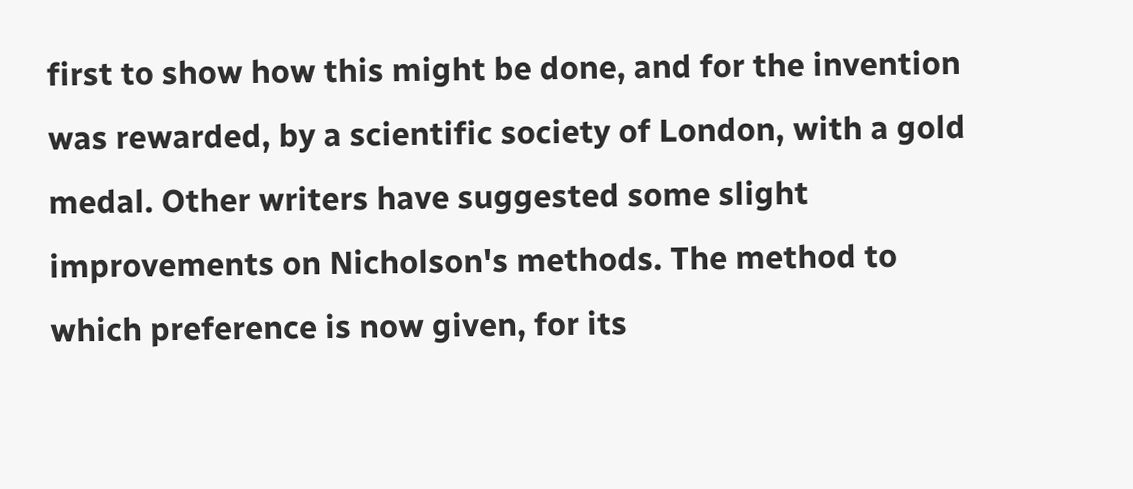first to show how this might be done, and for the invention was rewarded, by a scientific society of London, with a gold medal. Other writers have suggested some slight improvements on Nicholson's methods. The method to which preference is now given, for its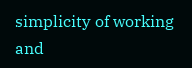simplicity of working and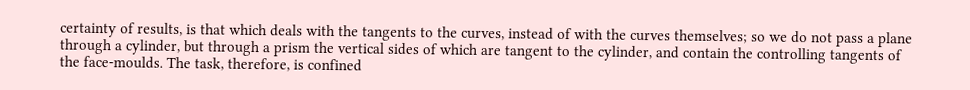certainty of results, is that which deals with the tangents to the curves, instead of with the curves themselves; so we do not pass a plane through a cylinder, but through a prism the vertical sides of which are tangent to the cylinder, and contain the controlling tangents of the face-moulds. The task, therefore, is confined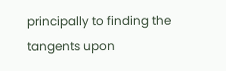principally to finding the tangents upon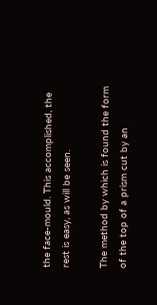the face-mould. This accomplished, the rest is easy, as will be seen.

The method by which is found the form of the top of a prism cut by an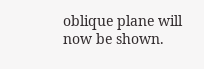oblique plane will now be shown.